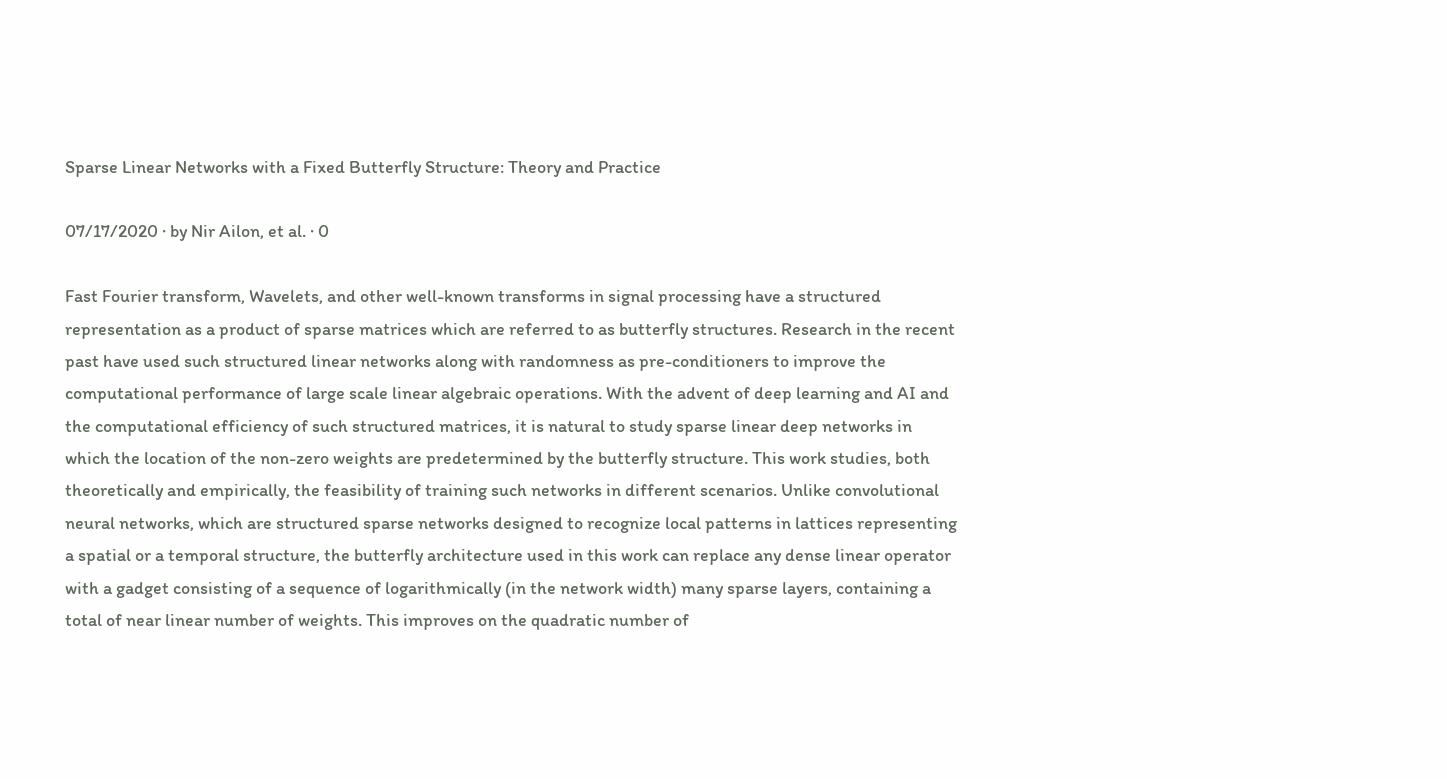Sparse Linear Networks with a Fixed Butterfly Structure: Theory and Practice

07/17/2020 ∙ by Nir Ailon, et al. ∙ 0

Fast Fourier transform, Wavelets, and other well-known transforms in signal processing have a structured representation as a product of sparse matrices which are referred to as butterfly structures. Research in the recent past have used such structured linear networks along with randomness as pre-conditioners to improve the computational performance of large scale linear algebraic operations. With the advent of deep learning and AI and the computational efficiency of such structured matrices, it is natural to study sparse linear deep networks in which the location of the non-zero weights are predetermined by the butterfly structure. This work studies, both theoretically and empirically, the feasibility of training such networks in different scenarios. Unlike convolutional neural networks, which are structured sparse networks designed to recognize local patterns in lattices representing a spatial or a temporal structure, the butterfly architecture used in this work can replace any dense linear operator with a gadget consisting of a sequence of logarithmically (in the network width) many sparse layers, containing a total of near linear number of weights. This improves on the quadratic number of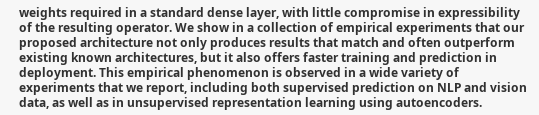weights required in a standard dense layer, with little compromise in expressibility of the resulting operator. We show in a collection of empirical experiments that our proposed architecture not only produces results that match and often outperform existing known architectures, but it also offers faster training and prediction in deployment. This empirical phenomenon is observed in a wide variety of experiments that we report, including both supervised prediction on NLP and vision data, as well as in unsupervised representation learning using autoencoders.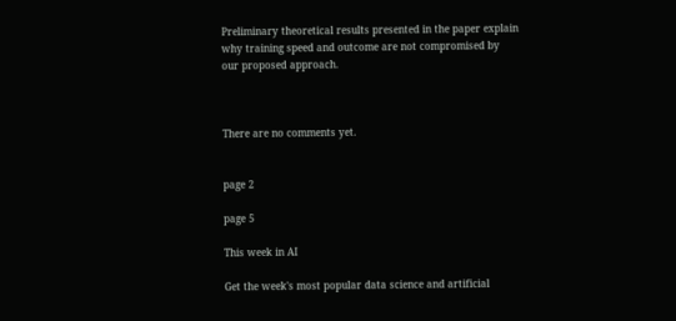Preliminary theoretical results presented in the paper explain why training speed and outcome are not compromised by our proposed approach.



There are no comments yet.


page 2

page 5

This week in AI

Get the week's most popular data science and artificial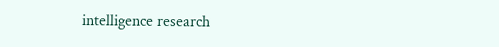intelligence research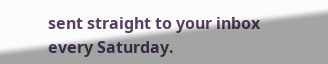sent straight to your inbox every Saturday.